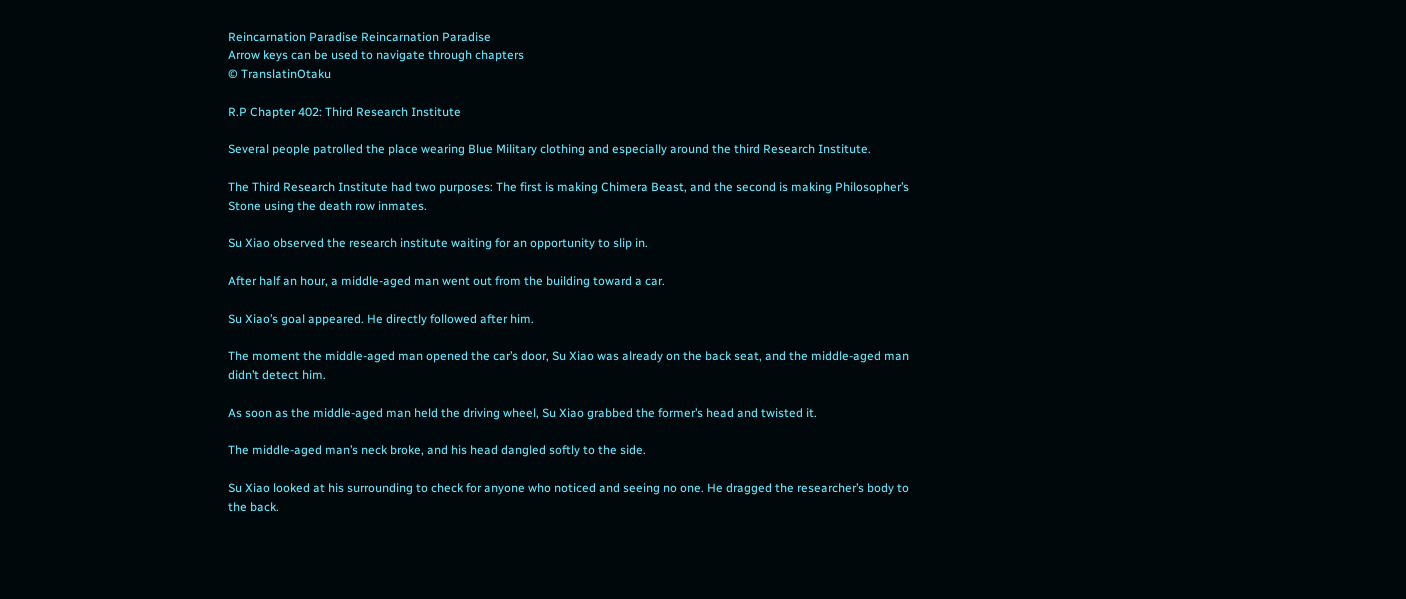Reincarnation Paradise Reincarnation Paradise
Arrow keys can be used to navigate through chapters
© TranslatinOtaku

R.P Chapter 402: Third Research Institute

Several people patrolled the place wearing Blue Military clothing and especially around the third Research Institute.

The Third Research Institute had two purposes: The first is making Chimera Beast, and the second is making Philosopher’s Stone using the death row inmates.

Su Xiao observed the research institute waiting for an opportunity to slip in.

After half an hour, a middle-aged man went out from the building toward a car.

Su Xiao’s goal appeared. He directly followed after him.

The moment the middle-aged man opened the car’s door, Su Xiao was already on the back seat, and the middle-aged man didn’t detect him.

As soon as the middle-aged man held the driving wheel, Su Xiao grabbed the former’s head and twisted it.

The middle-aged man’s neck broke, and his head dangled softly to the side.

Su Xiao looked at his surrounding to check for anyone who noticed and seeing no one. He dragged the researcher’s body to the back.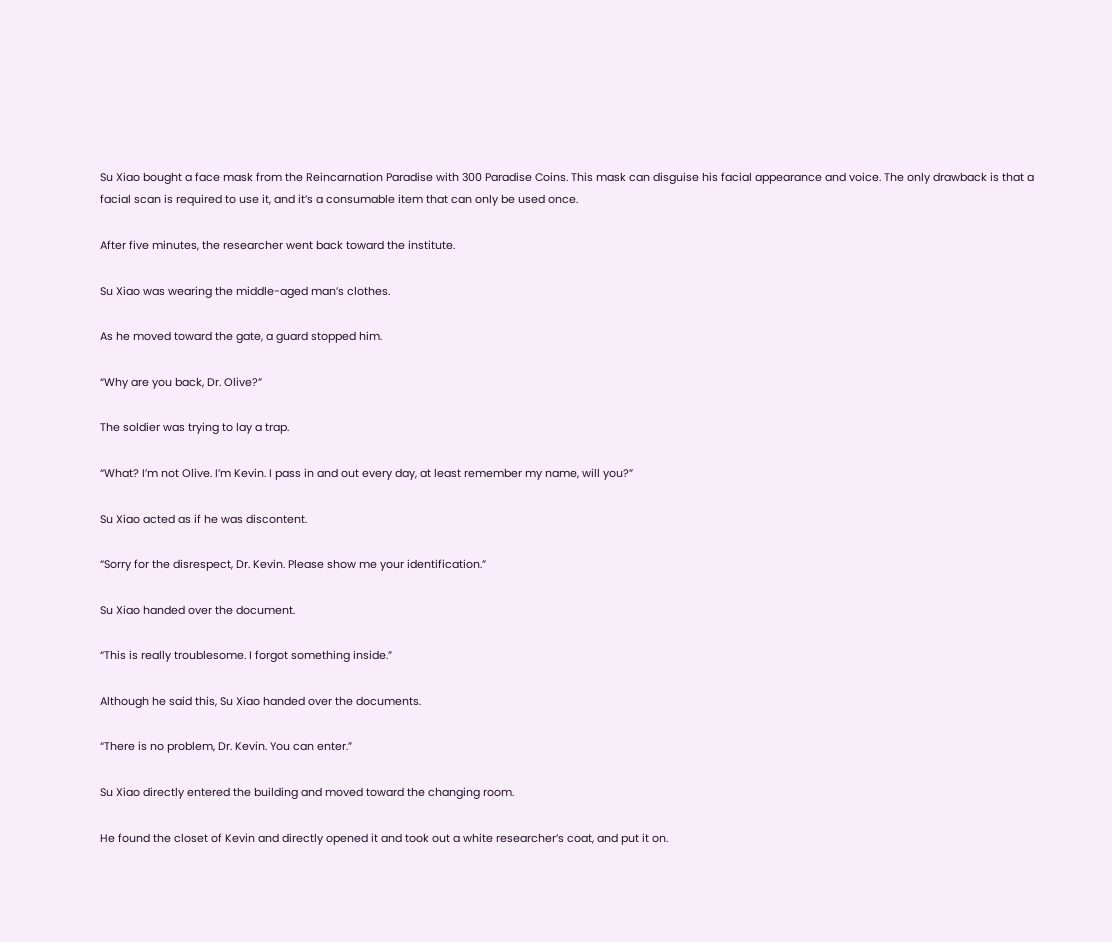Su Xiao bought a face mask from the Reincarnation Paradise with 300 Paradise Coins. This mask can disguise his facial appearance and voice. The only drawback is that a facial scan is required to use it, and it’s a consumable item that can only be used once.

After five minutes, the researcher went back toward the institute.

Su Xiao was wearing the middle-aged man’s clothes.

As he moved toward the gate, a guard stopped him.

“Why are you back, Dr. Olive?”

The soldier was trying to lay a trap.

“What? I’m not Olive. I’m Kevin. I pass in and out every day, at least remember my name, will you?”

Su Xiao acted as if he was discontent.

“Sorry for the disrespect, Dr. Kevin. Please show me your identification.”

Su Xiao handed over the document.

“This is really troublesome. I forgot something inside.”

Although he said this, Su Xiao handed over the documents.

“There is no problem, Dr. Kevin. You can enter.”

Su Xiao directly entered the building and moved toward the changing room.

He found the closet of Kevin and directly opened it and took out a white researcher’s coat, and put it on.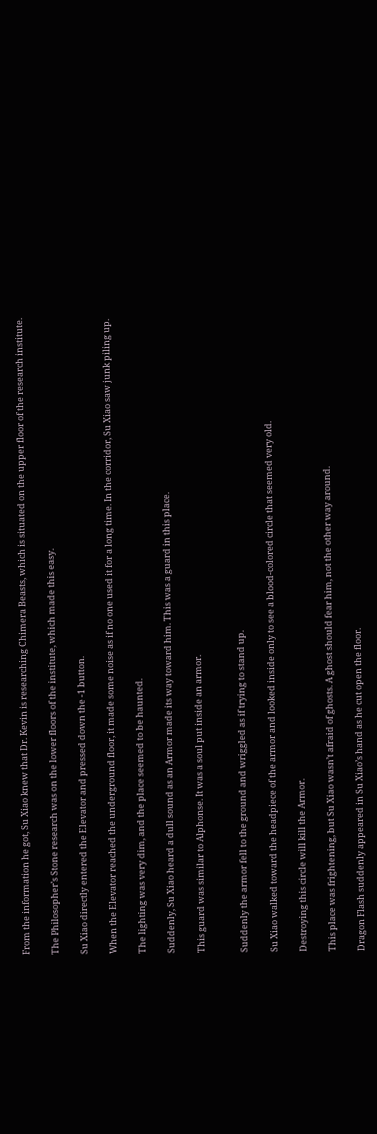From the information he got, Su Xiao knew that Dr. Kevin is researching Chimera Beasts, which is situated on the upper floor of the research institute.

The Philosopher’s Stone research was on the lower floors of the institute, which made this easy.

Su Xiao directly entered the Elevator and pressed down the -1 button.

When the Elevator reached the underground floor, it made some noise as if no one used it for a long time. In the corridor, Su Xiao saw junk piling up.

The lighting was very dim, and the place seemed to be haunted.

Suddenly, Su Xiao heard a dull sound as an Armor made its way toward him. This was a guard in this place.

This guard was similar to Alphonse. It was a soul put inside an armor.


Suddenly the armor fell to the ground and wriggled as if trying to stand up.

Su Xiao walked toward the headpiece of the armor and looked inside only to see a blood-colored circle that seemed very old.

Destroying this circle will kill the Armor.

This place was frightening, but Su Xiao wasn’t afraid of ghosts. A ghost should fear him, not the other way around.

Dragon Flash suddenly appeared in Su Xiao’s hand as he cut open the floor.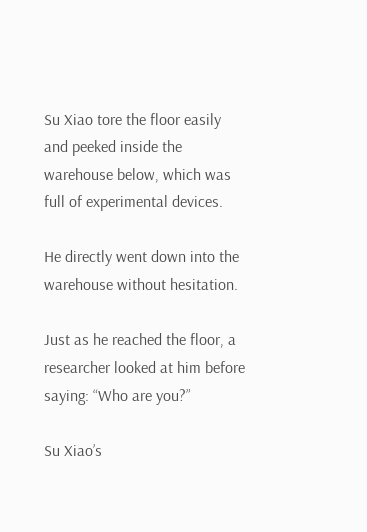Su Xiao tore the floor easily and peeked inside the warehouse below, which was full of experimental devices.

He directly went down into the warehouse without hesitation.

Just as he reached the floor, a researcher looked at him before saying: “Who are you?”

Su Xiao’s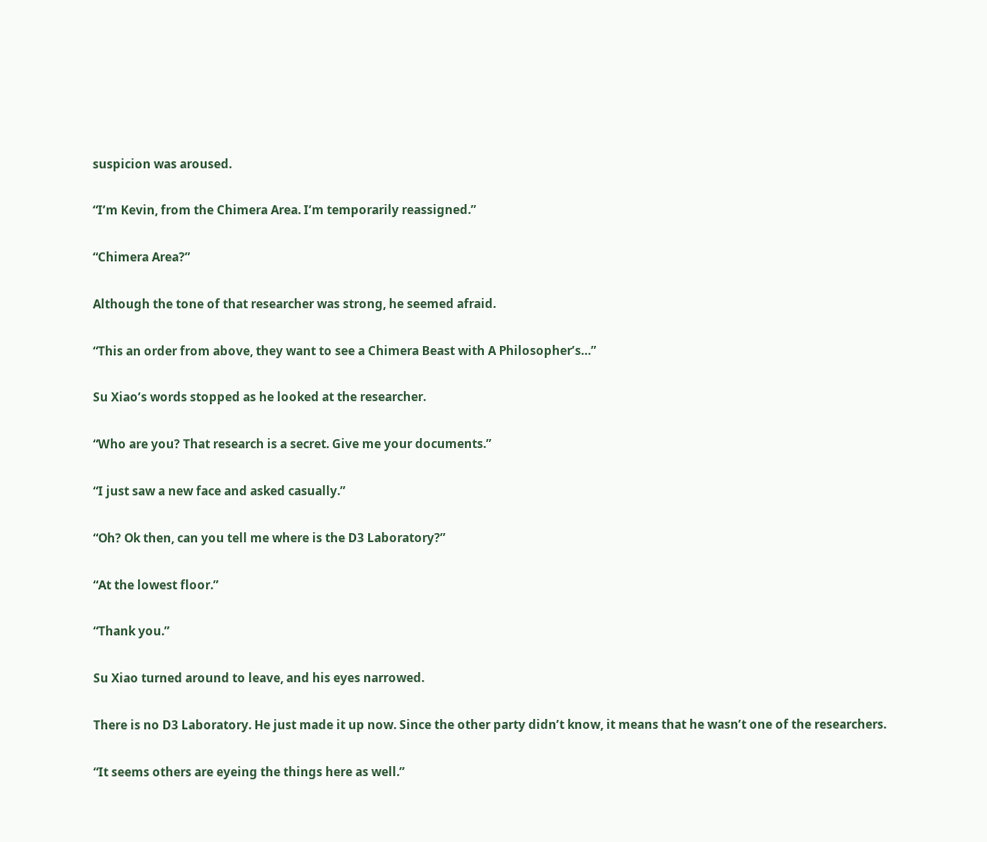suspicion was aroused.

“I’m Kevin, from the Chimera Area. I’m temporarily reassigned.”

“Chimera Area?”

Although the tone of that researcher was strong, he seemed afraid.

“This an order from above, they want to see a Chimera Beast with A Philosopher’s…”

Su Xiao’s words stopped as he looked at the researcher.

“Who are you? That research is a secret. Give me your documents.”

“I just saw a new face and asked casually.”

“Oh? Ok then, can you tell me where is the D3 Laboratory?”

“At the lowest floor.”

“Thank you.”

Su Xiao turned around to leave, and his eyes narrowed.

There is no D3 Laboratory. He just made it up now. Since the other party didn’t know, it means that he wasn’t one of the researchers.

“It seems others are eyeing the things here as well.”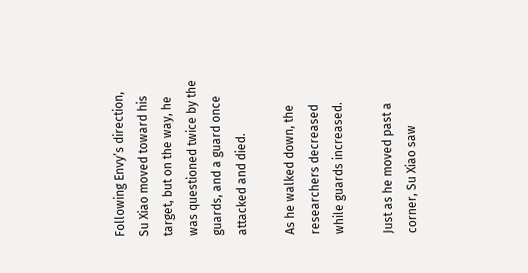Following Envy’s direction, Su Xiao moved toward his target, but on the way, he was questioned twice by the guards, and a guard once attacked and died.

As he walked down, the researchers decreased while guards increased.

Just as he moved past a corner, Su Xiao saw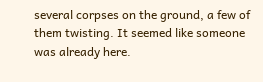several corpses on the ground, a few of them twisting. It seemed like someone was already here.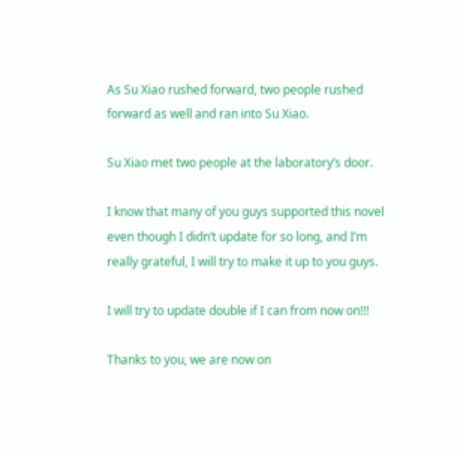As Su Xiao rushed forward, two people rushed forward as well and ran into Su Xiao.

Su Xiao met two people at the laboratory’s door.

I know that many of you guys supported this novel even though I didn’t update for so long, and I’m really grateful, I will try to make it up to you guys.

I will try to update double if I can from now on!!!

Thanks to you, we are now on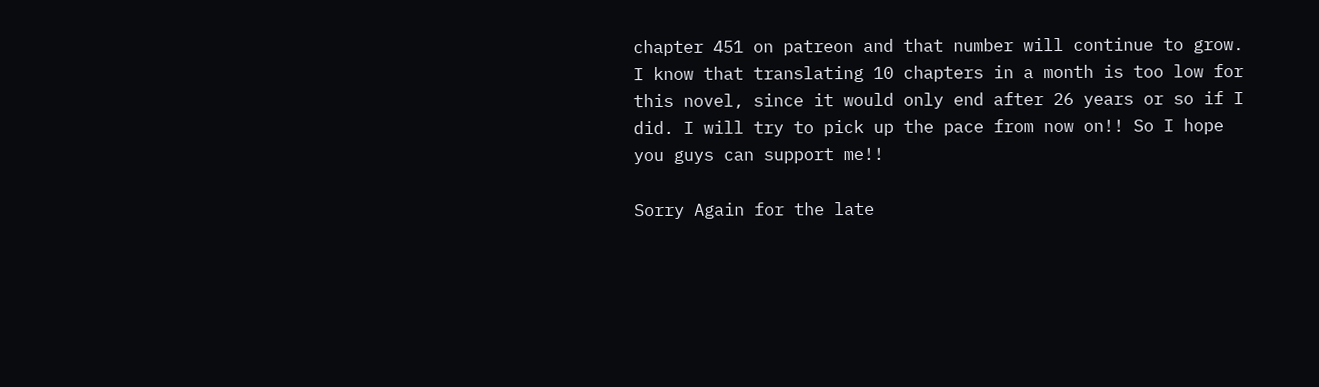chapter 451 on patreon and that number will continue to grow. I know that translating 10 chapters in a month is too low for this novel, since it would only end after 26 years or so if I did. I will try to pick up the pace from now on!! So I hope you guys can support me!!

Sorry Again for the late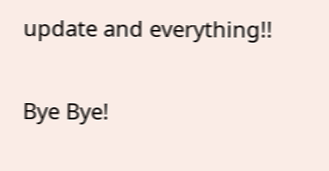update and everything!!

Bye Bye!